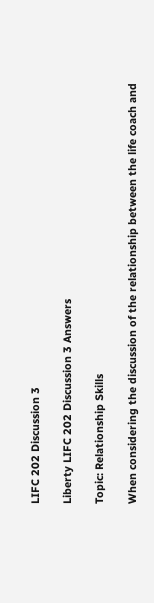LIFC 202 Discussion 3

Liberty LIFC 202 Discussion 3 Answers

Topic: Relationship Skills

When considering the discussion of the relationship between the life coach and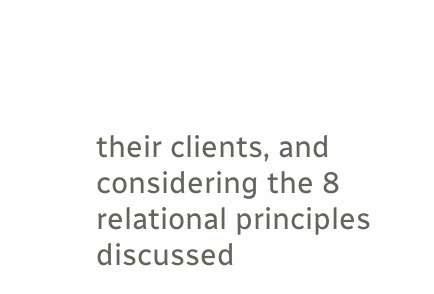their clients, and considering the 8 relational principles discussed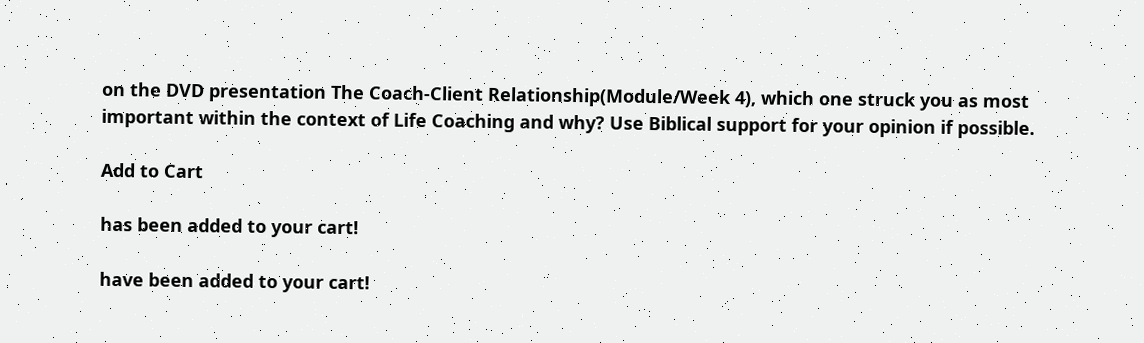on the DVD presentation The Coach-Client Relationship(Module/Week 4), which one struck you as most important within the context of Life Coaching and why? Use Biblical support for your opinion if possible.

Add to Cart

has been added to your cart!

have been added to your cart!